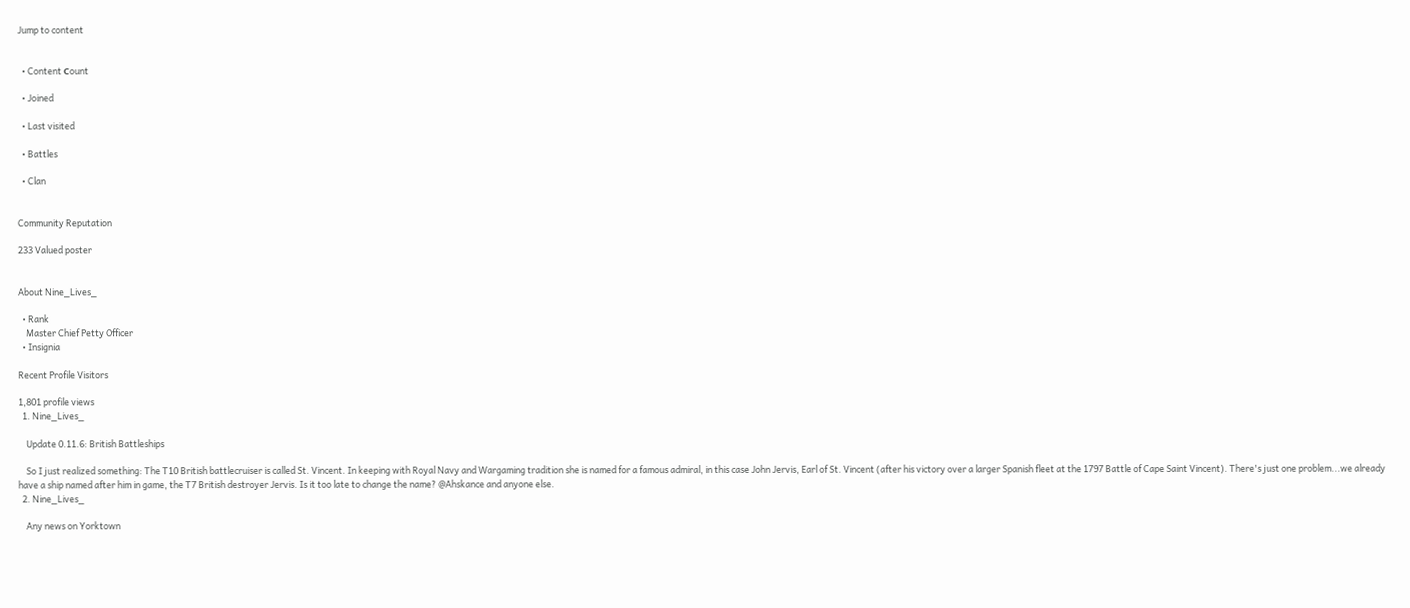Jump to content


  • Content Сount

  • Joined

  • Last visited

  • Battles

  • Clan


Community Reputation

233 Valued poster


About Nine_Lives_

  • Rank
    Master Chief Petty Officer
  • Insignia

Recent Profile Visitors

1,801 profile views
  1. Nine_Lives_

    Update 0.11.6: British Battleships

    So I just realized something: The T10 British battlecruiser is called St. Vincent. In keeping with Royal Navy and Wargaming tradition she is named for a famous admiral, in this case John Jervis, Earl of St. Vincent (after his victory over a larger Spanish fleet at the 1797 Battle of Cape Saint Vincent). There's just one problem...we already have a ship named after him in game, the T7 British destroyer Jervis. Is it too late to change the name? @Ahskance and anyone else.
  2. Nine_Lives_

    Any news on Yorktown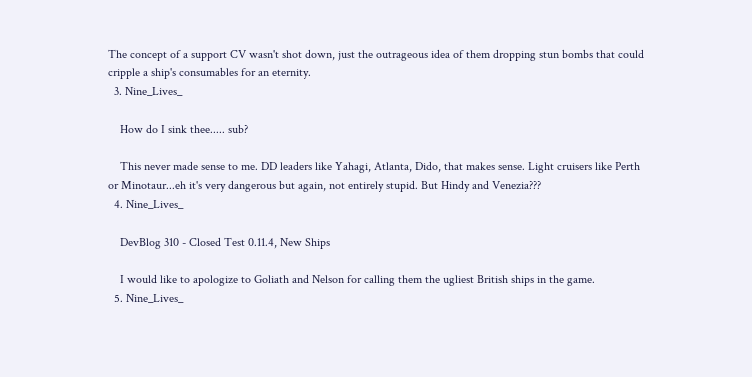The concept of a support CV wasn't shot down, just the outrageous idea of them dropping stun bombs that could cripple a ship's consumables for an eternity.
  3. Nine_Lives_

    How do I sink thee..... sub?

    This never made sense to me. DD leaders like Yahagi, Atlanta, Dido, that makes sense. Light cruisers like Perth or Minotaur...eh it's very dangerous but again, not entirely stupid. But Hindy and Venezia???
  4. Nine_Lives_

    DevBlog 310 - Closed Test 0.11.4, New Ships

    I would like to apologize to Goliath and Nelson for calling them the ugliest British ships in the game.
  5. Nine_Lives_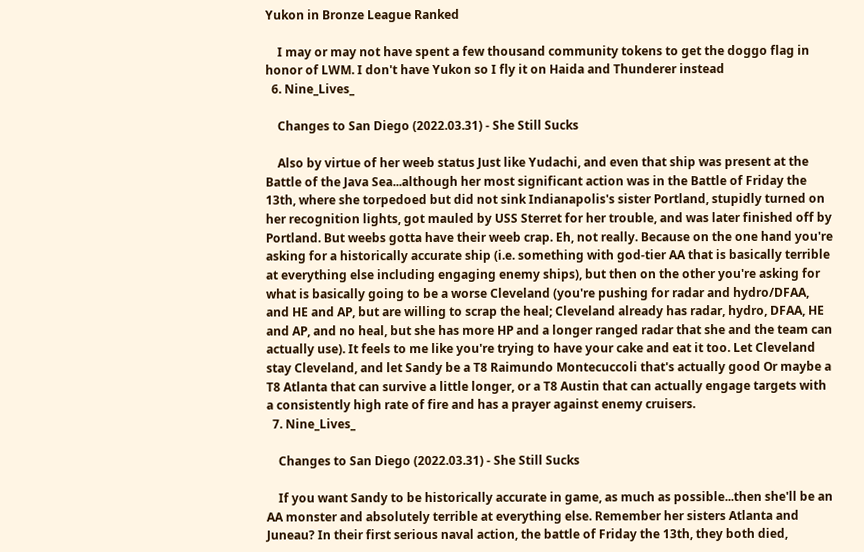Yukon in Bronze League Ranked

    I may or may not have spent a few thousand community tokens to get the doggo flag in honor of LWM. I don't have Yukon so I fly it on Haida and Thunderer instead
  6. Nine_Lives_

    Changes to San Diego (2022.03.31) - She Still Sucks

    Also by virtue of her weeb status Just like Yudachi, and even that ship was present at the Battle of the Java Sea...although her most significant action was in the Battle of Friday the 13th, where she torpedoed but did not sink Indianapolis's sister Portland, stupidly turned on her recognition lights, got mauled by USS Sterret for her trouble, and was later finished off by Portland. But weebs gotta have their weeb crap. Eh, not really. Because on the one hand you're asking for a historically accurate ship (i.e. something with god-tier AA that is basically terrible at everything else including engaging enemy ships), but then on the other you're asking for what is basically going to be a worse Cleveland (you're pushing for radar and hydro/DFAA, and HE and AP, but are willing to scrap the heal; Cleveland already has radar, hydro, DFAA, HE and AP, and no heal, but she has more HP and a longer ranged radar that she and the team can actually use). It feels to me like you're trying to have your cake and eat it too. Let Cleveland stay Cleveland, and let Sandy be a T8 Raimundo Montecuccoli that's actually good Or maybe a T8 Atlanta that can survive a little longer, or a T8 Austin that can actually engage targets with a consistently high rate of fire and has a prayer against enemy cruisers.
  7. Nine_Lives_

    Changes to San Diego (2022.03.31) - She Still Sucks

    If you want Sandy to be historically accurate in game, as much as possible...then she'll be an AA monster and absolutely terrible at everything else. Remember her sisters Atlanta and Juneau? In their first serious naval action, the battle of Friday the 13th, they both died,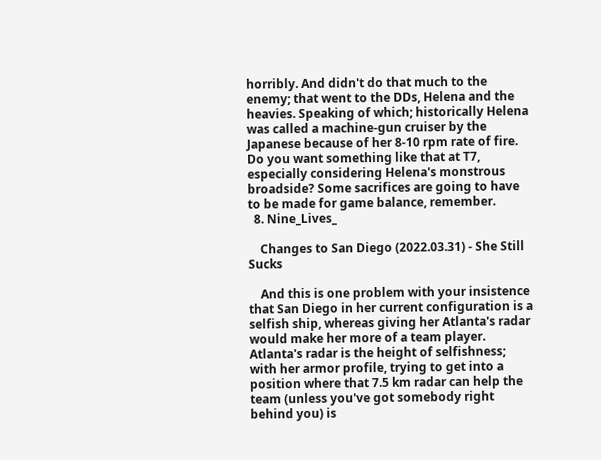horribly. And didn't do that much to the enemy; that went to the DDs, Helena and the heavies. Speaking of which; historically Helena was called a machine-gun cruiser by the Japanese because of her 8-10 rpm rate of fire. Do you want something like that at T7, especially considering Helena's monstrous broadside? Some sacrifices are going to have to be made for game balance, remember.
  8. Nine_Lives_

    Changes to San Diego (2022.03.31) - She Still Sucks

    And this is one problem with your insistence that San Diego in her current configuration is a selfish ship, whereas giving her Atlanta's radar would make her more of a team player. Atlanta's radar is the height of selfishness; with her armor profile, trying to get into a position where that 7.5 km radar can help the team (unless you've got somebody right behind you) is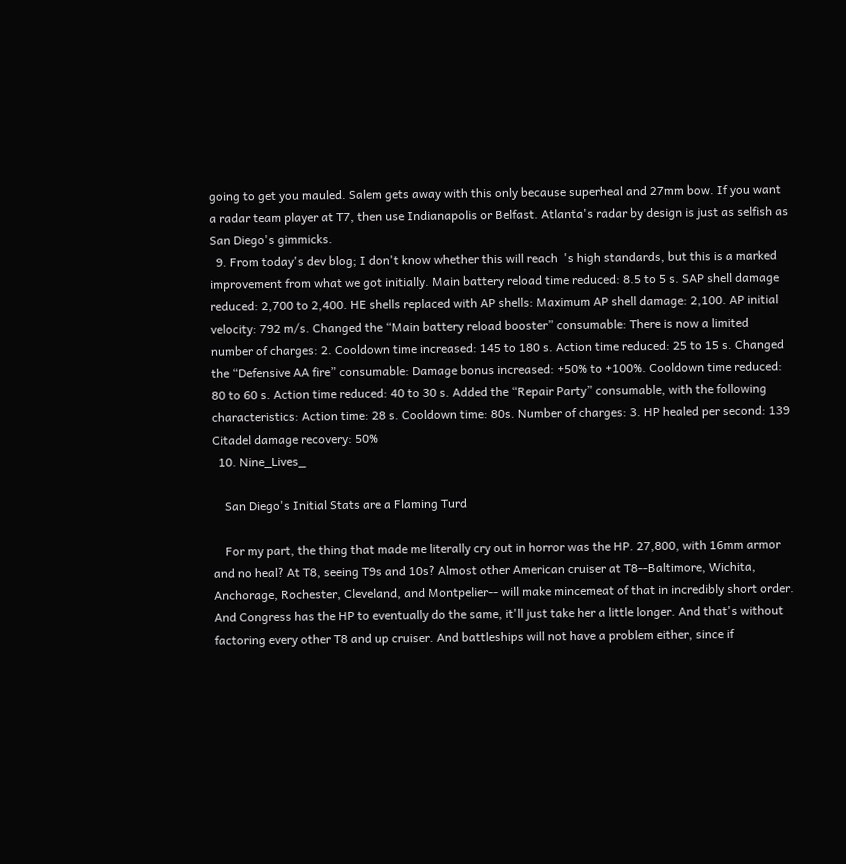going to get you mauled. Salem gets away with this only because superheal and 27mm bow. If you want a radar team player at T7, then use Indianapolis or Belfast. Atlanta's radar by design is just as selfish as San Diego's gimmicks.
  9. From today's dev blog; I don't know whether this will reach  's high standards, but this is a marked improvement from what we got initially. Main battery reload time reduced: 8.5 to 5 s. SAP shell damage reduced: 2,700 to 2,400. HE shells replaced with AP shells: Maximum AP shell damage: 2,100. AP initial velocity: 792 m/s. Changed the “Main battery reload booster” consumable: There is now a limited number of charges: 2. Cooldown time increased: 145 to 180 s. Action time reduced: 25 to 15 s. Changed the “Defensive AA fire” consumable: Damage bonus increased: +50% to +100%. Cooldown time reduced: 80 to 60 s. Action time reduced: 40 to 30 s. Added the “Repair Party” consumable, with the following characteristics: Action time: 28 s. Cooldown time: 80s. Number of charges: 3. HP healed per second: 139 Citadel damage recovery: 50%
  10. Nine_Lives_

    San Diego's Initial Stats are a Flaming Turd

    For my part, the thing that made me literally cry out in horror was the HP. 27,800, with 16mm armor and no heal? At T8, seeing T9s and 10s? Almost other American cruiser at T8--Baltimore, Wichita, Anchorage, Rochester, Cleveland, and Montpelier-- will make mincemeat of that in incredibly short order. And Congress has the HP to eventually do the same, it'll just take her a little longer. And that's without factoring every other T8 and up cruiser. And battleships will not have a problem either, since if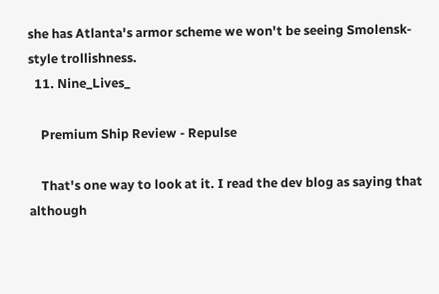she has Atlanta's armor scheme we won't be seeing Smolensk-style trollishness.
  11. Nine_Lives_

    Premium Ship Review - Repulse

    That's one way to look at it. I read the dev blog as saying that although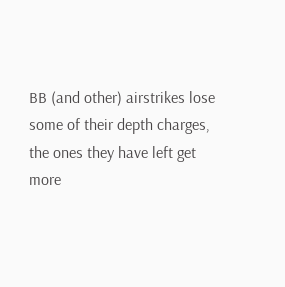BB (and other) airstrikes lose some of their depth charges, the ones they have left get more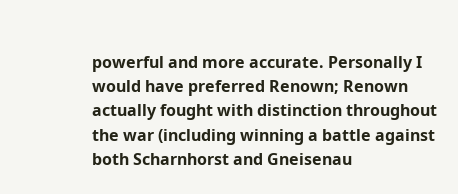powerful and more accurate. Personally I would have preferred Renown; Renown actually fought with distinction throughout the war (including winning a battle against both Scharnhorst and Gneisenau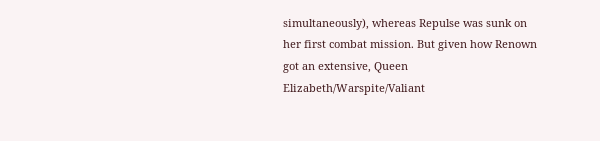simultaneously), whereas Repulse was sunk on her first combat mission. But given how Renown got an extensive, Queen Elizabeth/Warspite/Valiant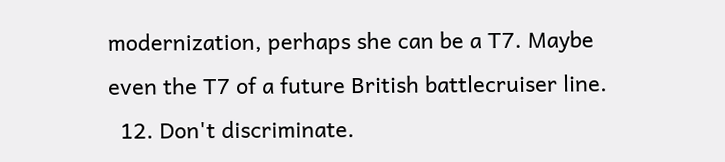modernization, perhaps she can be a T7. Maybe even the T7 of a future British battlecruiser line.
  12. Don't discriminate.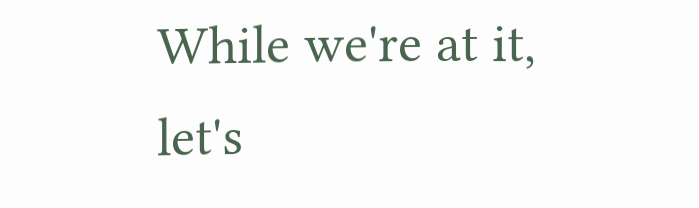While we're at it, let's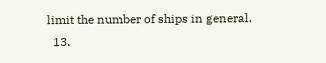limit the number of ships in general.
  13.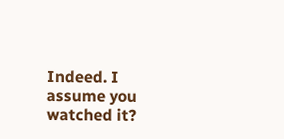Indeed. I assume you watched it?